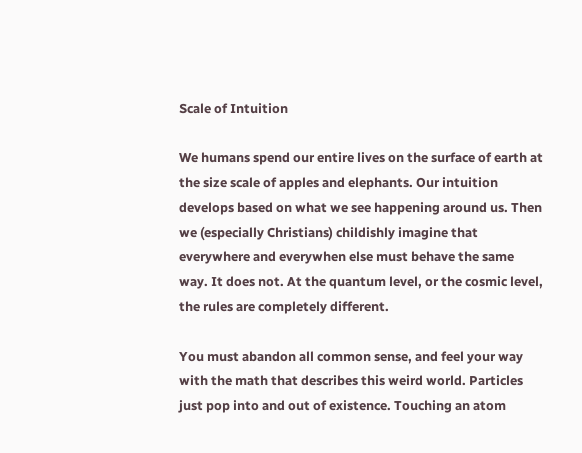Scale of Intuition

We humans spend our entire lives on the surface of earth at the size scale of apples and elephants. Our intuition develops based on what we see happening around us. Then we (especially Christians) childishly imagine that everywhere and everywhen else must behave the same way. It does not. At the quantum level, or the cosmic level, the rules are completely different.

You must abandon all common sense, and feel your way with the math that describes this weird world. Particles just pop into and out of existence. Touching an atom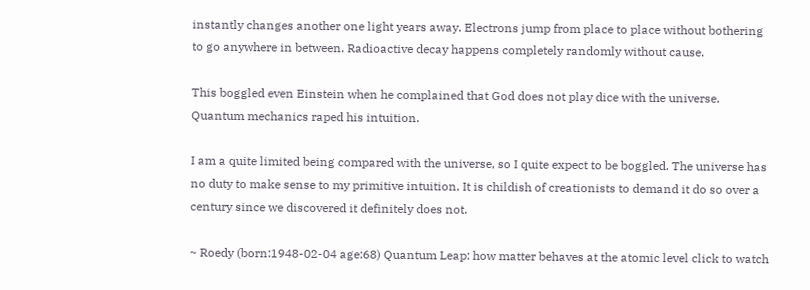instantly changes another one light years away. Electrons jump from place to place without bothering to go anywhere in between. Radioactive decay happens completely randomly without cause.

This boggled even Einstein when he complained that God does not play dice with the universe. Quantum mechanics raped his intuition.

I am a quite limited being compared with the universe, so I quite expect to be boggled. The universe has no duty to make sense to my primitive intuition. It is childish of creationists to demand it do so over a century since we discovered it definitely does not.

~ Roedy (born:1948-02-04 age:68) Quantum Leap: how matter behaves at the atomic level click to watch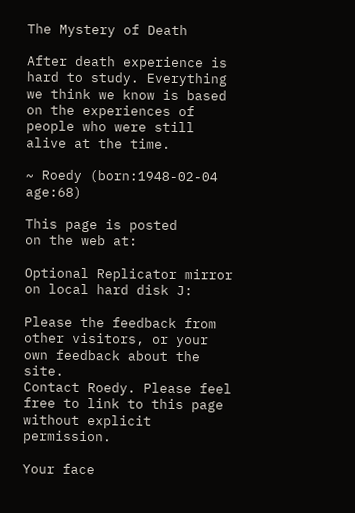The Mystery of Death

After death experience is hard to study. Everything we think we know is based on the experiences of people who were still alive at the time.

~ Roedy (born:1948-02-04 age:68)

This page is posted
on the web at:

Optional Replicator mirror
on local hard disk J:

Please the feedback from other visitors, or your own feedback about the site.
Contact Roedy. Please feel free to link to this page without explicit permission.

Your face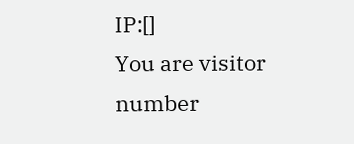IP:[]
You are visitor number